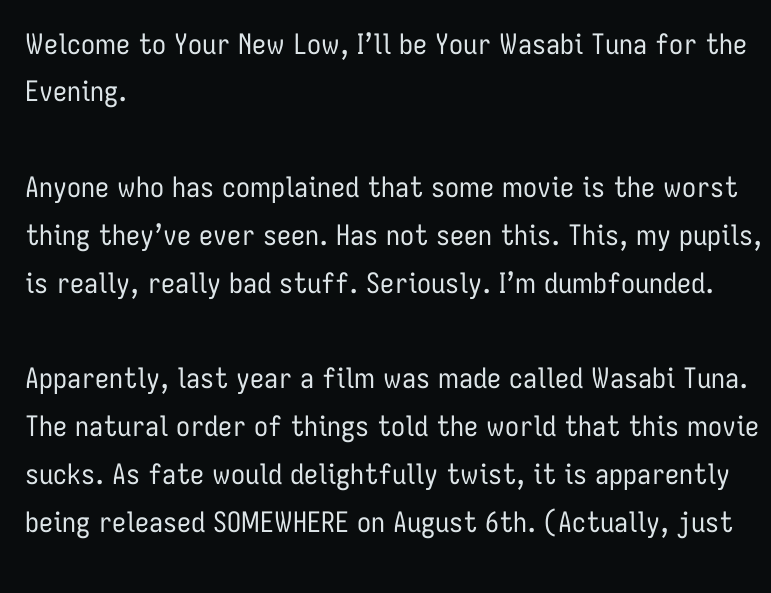Welcome to Your New Low, I’ll be Your Wasabi Tuna for the Evening.

Anyone who has complained that some movie is the worst thing they’ve ever seen. Has not seen this. This, my pupils, is really, really bad stuff. Seriously. I’m dumbfounded.

Apparently, last year a film was made called Wasabi Tuna. The natural order of things told the world that this movie sucks. As fate would delightfully twist, it is apparently being released SOMEWHERE on August 6th. (Actually, just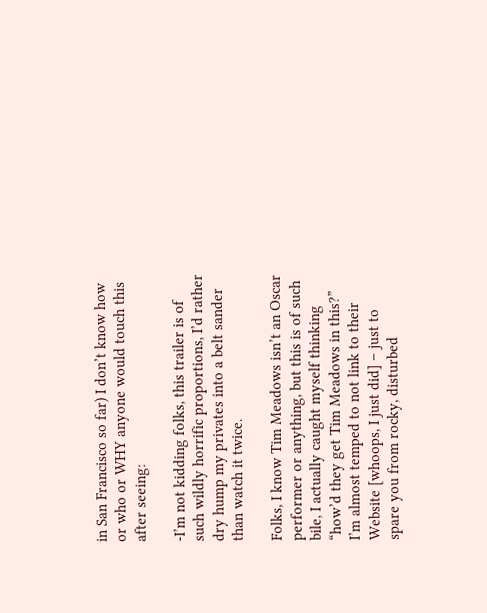in San Francisco so far) I don’t know how or who or WHY anyone would touch this after seeing:

-I’m not kidding folks, this trailer is of such wildly horrific proportions, I’d rather dry hump my privates into a belt sander than watch it twice.

Folks, I know Tim Meadows isn’t an Oscar performer or anything, but this is of such bile, I actually caught myself thinking “how’d they get Tim Meadows in this?”
I’m almost temped to not link to their Website [whoops, I just did] – just to spare you from rocky, disturbed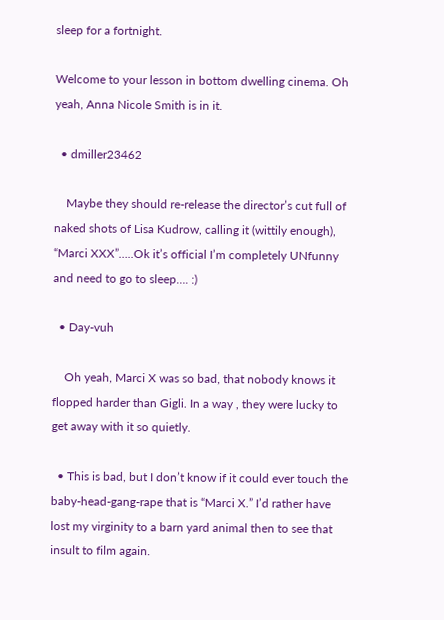sleep for a fortnight.

Welcome to your lesson in bottom dwelling cinema. Oh yeah, Anna Nicole Smith is in it.

  • dmiller23462

    Maybe they should re-release the director’s cut full of naked shots of Lisa Kudrow, calling it (wittily enough), “Marci XXX”…..Ok it’s official I’m completely UNfunny and need to go to sleep…. :)

  • Day-vuh

    Oh yeah, Marci X was so bad, that nobody knows it flopped harder than Gigli. In a way , they were lucky to get away with it so quietly.

  • This is bad, but I don’t know if it could ever touch the baby-head-gang-rape that is “Marci X.” I’d rather have lost my virginity to a barn yard animal then to see that insult to film again.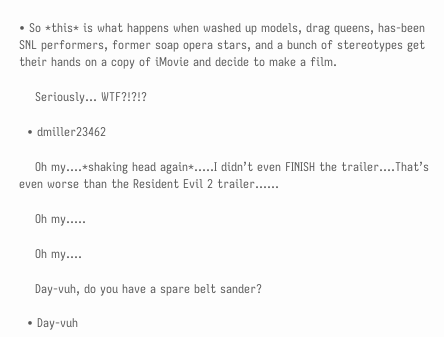• So *this* is what happens when washed up models, drag queens, has-been SNL performers, former soap opera stars, and a bunch of stereotypes get their hands on a copy of iMovie and decide to make a film.

    Seriously… WTF?!?!?

  • dmiller23462

    Oh my….*shaking head again*…..I didn’t even FINISH the trailer….That’s even worse than the Resident Evil 2 trailer……

    Oh my…..

    Oh my….

    Day-vuh, do you have a spare belt sander?

  • Day-vuh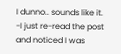I dunno.. sounds like it. -I just re-read the post and noticed I was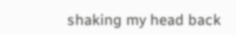shaking my head back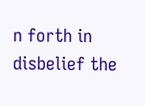n forth in disbelief the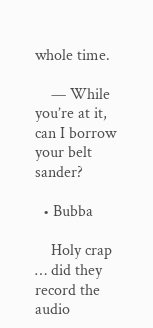whole time.

    — While you’re at it, can I borrow your belt sander?

  • Bubba

    Holy crap … did they record the audio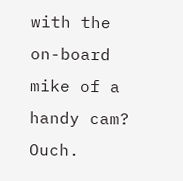with the on-board mike of a handy cam? Ouch.